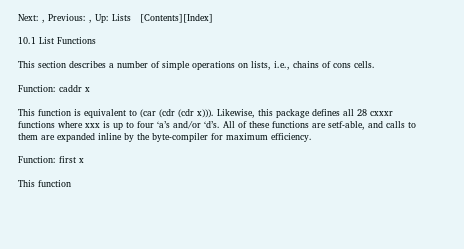Next: , Previous: , Up: Lists   [Contents][Index]

10.1 List Functions

This section describes a number of simple operations on lists, i.e., chains of cons cells.

Function: caddr x

This function is equivalent to (car (cdr (cdr x))). Likewise, this package defines all 28 cxxxr functions where xxx is up to four ‘a’s and/or ‘d’s. All of these functions are setf-able, and calls to them are expanded inline by the byte-compiler for maximum efficiency.

Function: first x

This function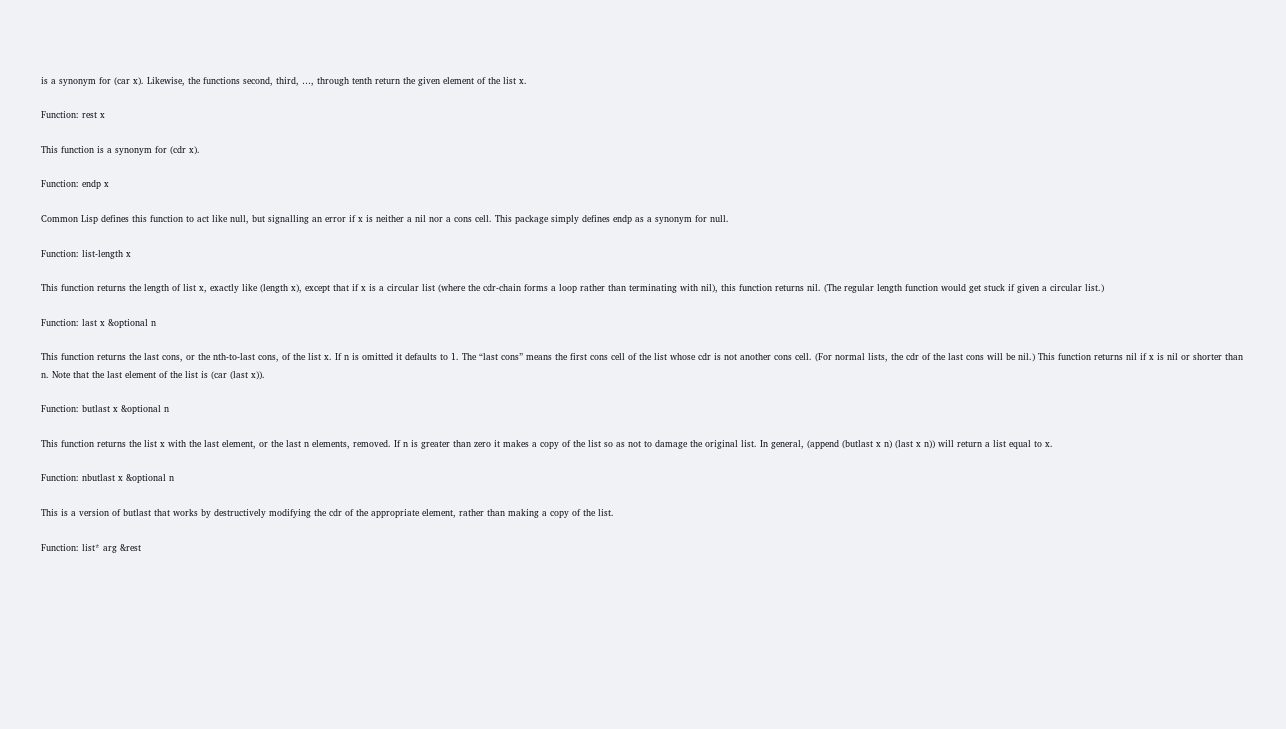is a synonym for (car x). Likewise, the functions second, third, …, through tenth return the given element of the list x.

Function: rest x

This function is a synonym for (cdr x).

Function: endp x

Common Lisp defines this function to act like null, but signalling an error if x is neither a nil nor a cons cell. This package simply defines endp as a synonym for null.

Function: list-length x

This function returns the length of list x, exactly like (length x), except that if x is a circular list (where the cdr-chain forms a loop rather than terminating with nil), this function returns nil. (The regular length function would get stuck if given a circular list.)

Function: last x &optional n

This function returns the last cons, or the nth-to-last cons, of the list x. If n is omitted it defaults to 1. The “last cons” means the first cons cell of the list whose cdr is not another cons cell. (For normal lists, the cdr of the last cons will be nil.) This function returns nil if x is nil or shorter than n. Note that the last element of the list is (car (last x)).

Function: butlast x &optional n

This function returns the list x with the last element, or the last n elements, removed. If n is greater than zero it makes a copy of the list so as not to damage the original list. In general, (append (butlast x n) (last x n)) will return a list equal to x.

Function: nbutlast x &optional n

This is a version of butlast that works by destructively modifying the cdr of the appropriate element, rather than making a copy of the list.

Function: list* arg &rest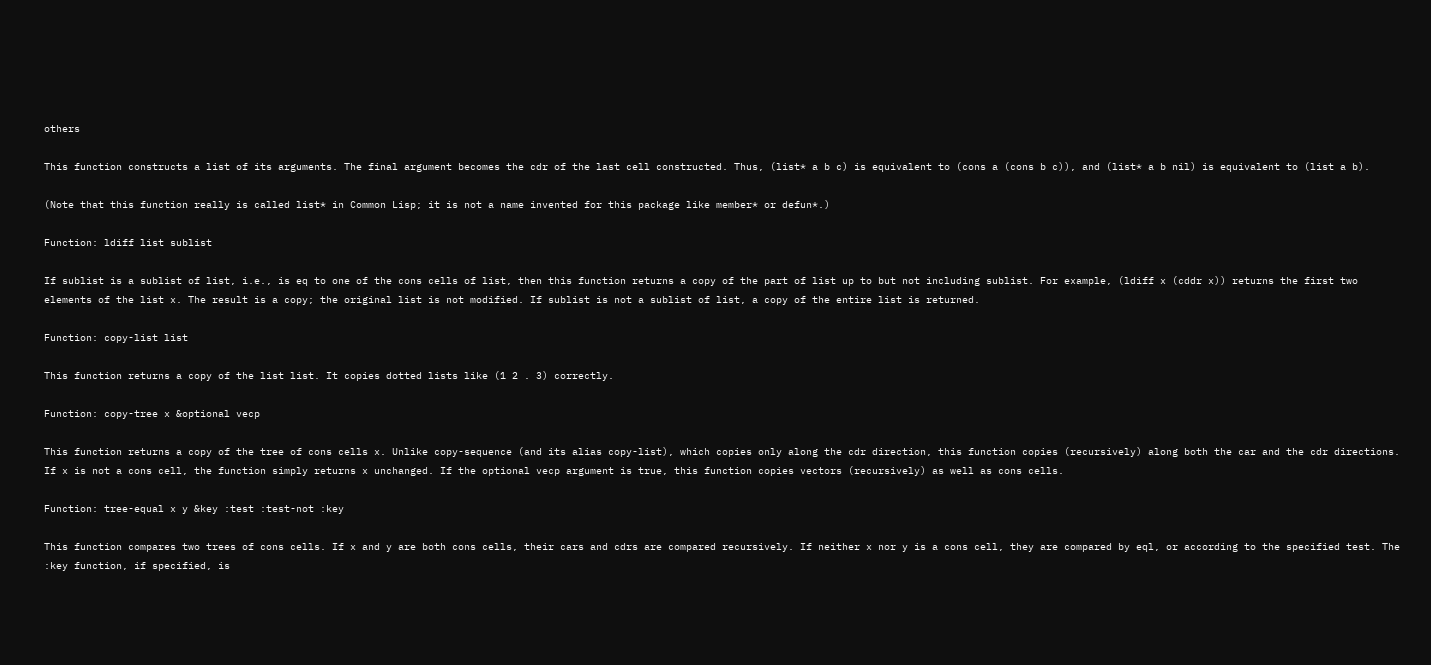others

This function constructs a list of its arguments. The final argument becomes the cdr of the last cell constructed. Thus, (list* a b c) is equivalent to (cons a (cons b c)), and (list* a b nil) is equivalent to (list a b).

(Note that this function really is called list* in Common Lisp; it is not a name invented for this package like member* or defun*.)

Function: ldiff list sublist

If sublist is a sublist of list, i.e., is eq to one of the cons cells of list, then this function returns a copy of the part of list up to but not including sublist. For example, (ldiff x (cddr x)) returns the first two elements of the list x. The result is a copy; the original list is not modified. If sublist is not a sublist of list, a copy of the entire list is returned.

Function: copy-list list

This function returns a copy of the list list. It copies dotted lists like (1 2 . 3) correctly.

Function: copy-tree x &optional vecp

This function returns a copy of the tree of cons cells x. Unlike copy-sequence (and its alias copy-list), which copies only along the cdr direction, this function copies (recursively) along both the car and the cdr directions. If x is not a cons cell, the function simply returns x unchanged. If the optional vecp argument is true, this function copies vectors (recursively) as well as cons cells.

Function: tree-equal x y &key :test :test-not :key

This function compares two trees of cons cells. If x and y are both cons cells, their cars and cdrs are compared recursively. If neither x nor y is a cons cell, they are compared by eql, or according to the specified test. The :key function, if specified, is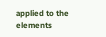applied to the elements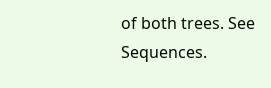of both trees. See Sequences.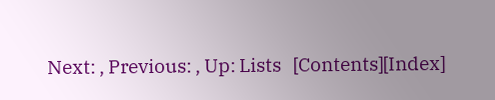Next: , Previous: , Up: Lists   [Contents][Index]